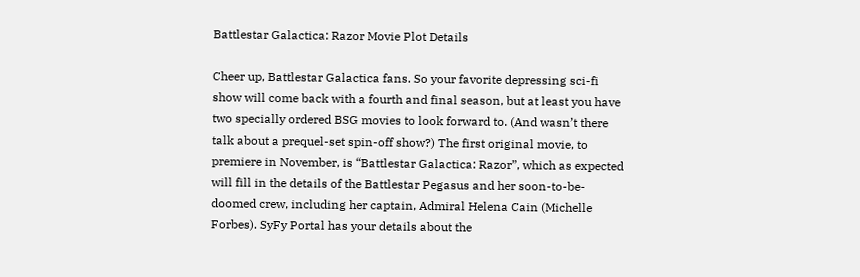Battlestar Galactica: Razor Movie Plot Details

Cheer up, Battlestar Galactica fans. So your favorite depressing sci-fi show will come back with a fourth and final season, but at least you have two specially ordered BSG movies to look forward to. (And wasn’t there talk about a prequel-set spin-off show?) The first original movie, to premiere in November, is “Battlestar Galactica: Razor”, which as expected will fill in the details of the Battlestar Pegasus and her soon-to-be-doomed crew, including her captain, Admiral Helena Cain (Michelle Forbes). SyFy Portal has your details about the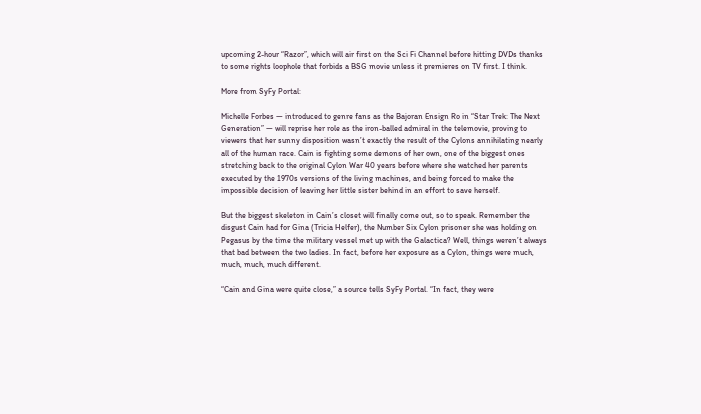upcoming 2-hour “Razor”, which will air first on the Sci Fi Channel before hitting DVDs thanks to some rights loophole that forbids a BSG movie unless it premieres on TV first. I think.

More from SyFy Portal:

Michelle Forbes — introduced to genre fans as the Bajoran Ensign Ro in “Star Trek: The Next Generation” — will reprise her role as the iron-balled admiral in the telemovie, proving to viewers that her sunny disposition wasn’t exactly the result of the Cylons annihilating nearly all of the human race. Cain is fighting some demons of her own, one of the biggest ones stretching back to the original Cylon War 40 years before where she watched her parents executed by the 1970s versions of the living machines, and being forced to make the impossible decision of leaving her little sister behind in an effort to save herself.

But the biggest skeleton in Cain’s closet will finally come out, so to speak. Remember the disgust Cain had for Gina (Tricia Helfer), the Number Six Cylon prisoner she was holding on Pegasus by the time the military vessel met up with the Galactica? Well, things weren’t always that bad between the two ladies. In fact, before her exposure as a Cylon, things were much, much, much, much different.

“Cain and Gina were quite close,” a source tells SyFy Portal. “In fact, they were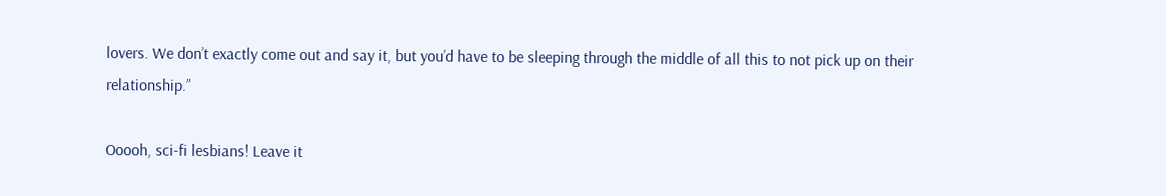lovers. We don’t exactly come out and say it, but you’d have to be sleeping through the middle of all this to not pick up on their relationship.”

Ooooh, sci-fi lesbians! Leave it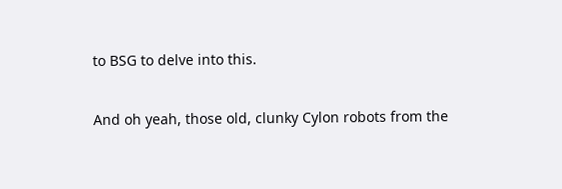to BSG to delve into this.

And oh yeah, those old, clunky Cylon robots from the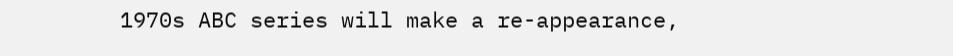1970s ABC series will make a re-appearance,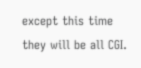except this time they will be all CGI.